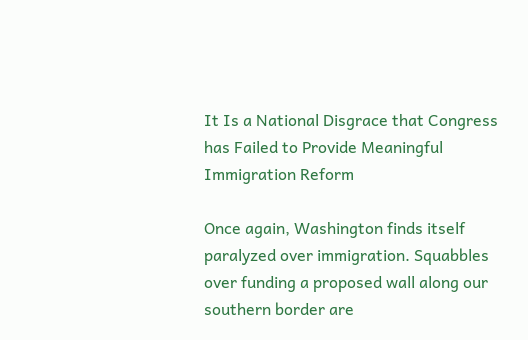It Is a National Disgrace that Congress has Failed to Provide Meaningful Immigration Reform

Once again, Washington finds itself paralyzed over immigration. Squabbles over funding a proposed wall along our southern border are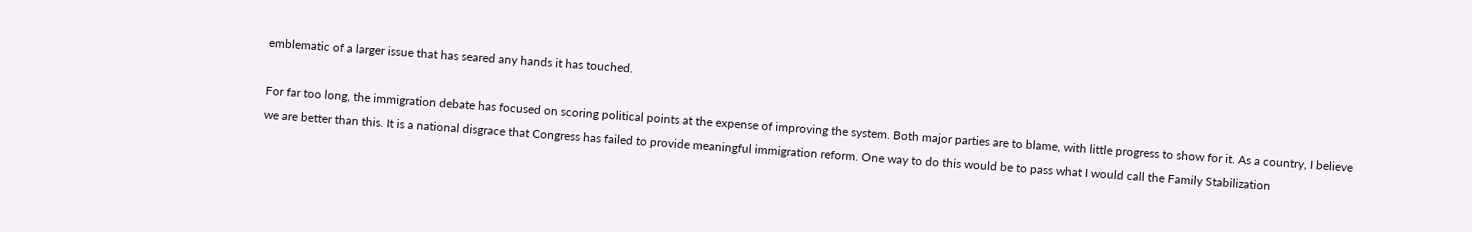emblematic of a larger issue that has seared any hands it has touched.

For far too long, the immigration debate has focused on scoring political points at the expense of improving the system. Both major parties are to blame, with little progress to show for it. As a country, I believe we are better than this. It is a national disgrace that Congress has failed to provide meaningful immigration reform. One way to do this would be to pass what I would call the Family Stabilization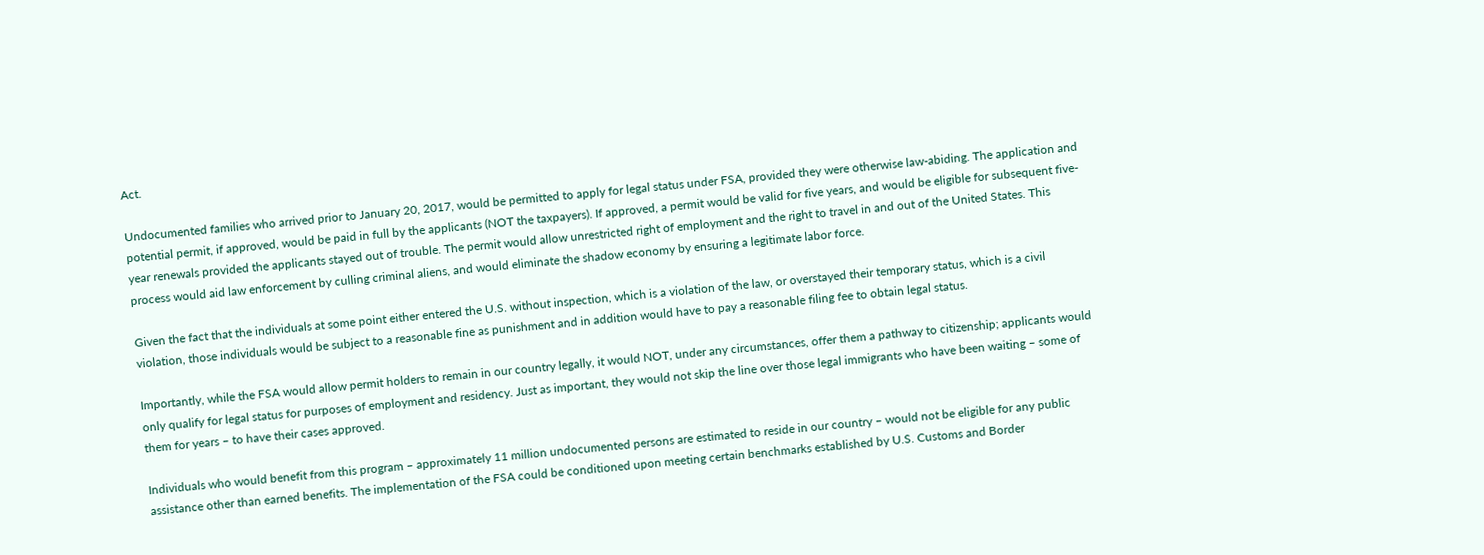Act.

Undocumented families who arrived prior to January 20, 2017, would be permitted to apply for legal status under FSA, provided they were otherwise law-abiding. The application and potential permit, if approved, would be paid in full by the applicants (NOT the taxpayers). If approved, a permit would be valid for five years, and would be eligible for subsequent five-year renewals provided the applicants stayed out of trouble. The permit would allow unrestricted right of employment and the right to travel in and out of the United States. This process would aid law enforcement by culling criminal aliens, and would eliminate the shadow economy by ensuring a legitimate labor force.

Given the fact that the individuals at some point either entered the U.S. without inspection, which is a violation of the law, or overstayed their temporary status, which is a civil violation, those individuals would be subject to a reasonable fine as punishment and in addition would have to pay a reasonable filing fee to obtain legal status.

Importantly, while the FSA would allow permit holders to remain in our country legally, it would NOT, under any circumstances, offer them a pathway to citizenship; applicants would only qualify for legal status for purposes of employment and residency. Just as important, they would not skip the line over those legal immigrants who have been waiting – some of them for years – to have their cases approved.

Individuals who would benefit from this program – approximately 11 million undocumented persons are estimated to reside in our country – would not be eligible for any public assistance other than earned benefits. The implementation of the FSA could be conditioned upon meeting certain benchmarks established by U.S. Customs and Border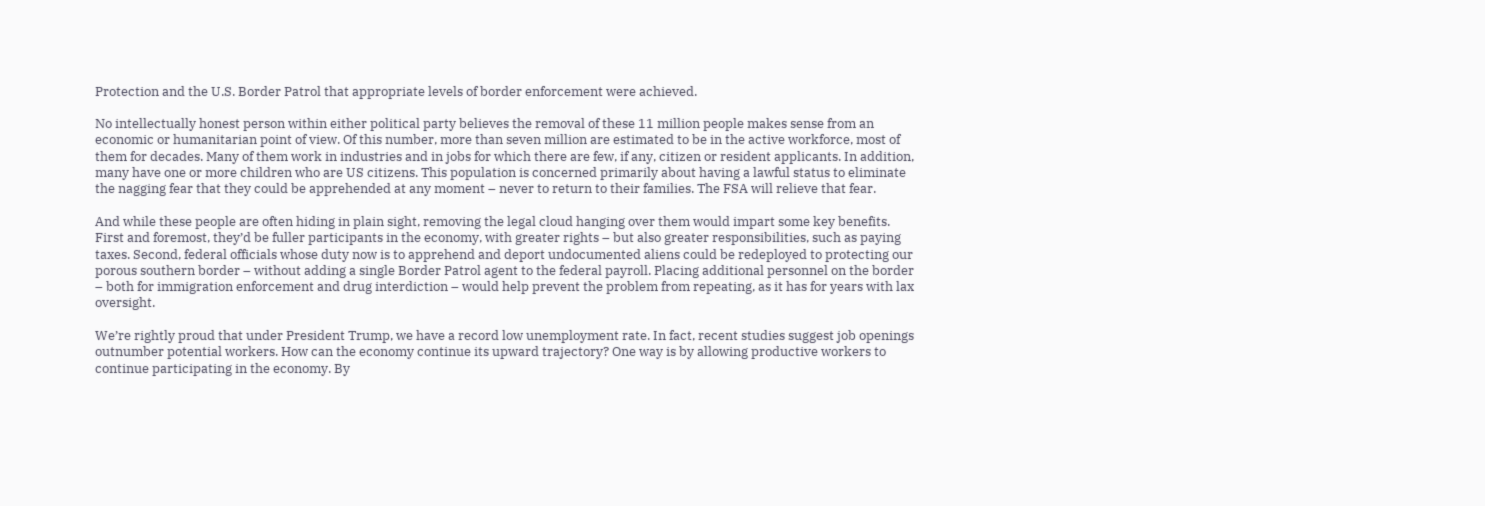Protection and the U.S. Border Patrol that appropriate levels of border enforcement were achieved.

No intellectually honest person within either political party believes the removal of these 11 million people makes sense from an economic or humanitarian point of view. Of this number, more than seven million are estimated to be in the active workforce, most of them for decades. Many of them work in industries and in jobs for which there are few, if any, citizen or resident applicants. In addition, many have one or more children who are US citizens. This population is concerned primarily about having a lawful status to eliminate the nagging fear that they could be apprehended at any moment – never to return to their families. The FSA will relieve that fear.

And while these people are often hiding in plain sight, removing the legal cloud hanging over them would impart some key benefits. First and foremost, they’d be fuller participants in the economy, with greater rights – but also greater responsibilities, such as paying taxes. Second, federal officials whose duty now is to apprehend and deport undocumented aliens could be redeployed to protecting our porous southern border – without adding a single Border Patrol agent to the federal payroll. Placing additional personnel on the border – both for immigration enforcement and drug interdiction – would help prevent the problem from repeating, as it has for years with lax oversight.

We’re rightly proud that under President Trump, we have a record low unemployment rate. In fact, recent studies suggest job openings outnumber potential workers. How can the economy continue its upward trajectory? One way is by allowing productive workers to continue participating in the economy. By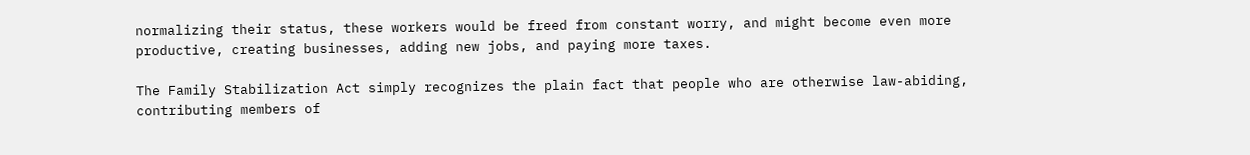normalizing their status, these workers would be freed from constant worry, and might become even more productive, creating businesses, adding new jobs, and paying more taxes.

The Family Stabilization Act simply recognizes the plain fact that people who are otherwise law-abiding, contributing members of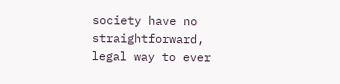society have no straightforward, legal way to ever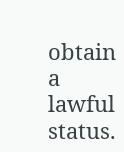obtain a lawful status.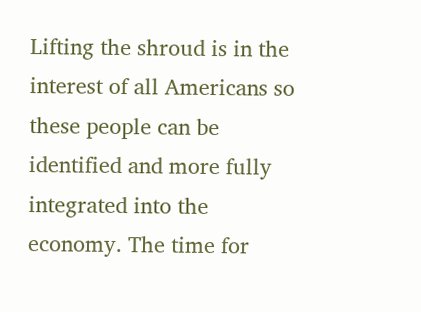Lifting the shroud is in the interest of all Americans so these people can be identified and more fully integrated into the economy. The time for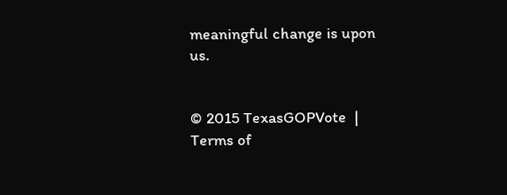meaningful change is upon us.


© 2015 TexasGOPVote  | Terms of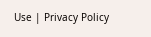Use | Privacy Policy